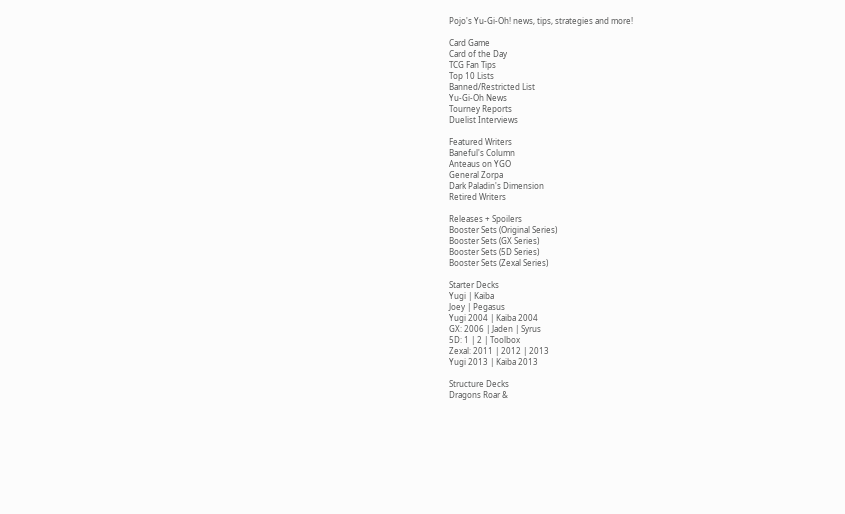Pojo's Yu-Gi-Oh! news, tips, strategies and more!

Card Game
Card of the Day
TCG Fan Tips
Top 10 Lists
Banned/Restricted List
Yu-Gi-Oh News
Tourney Reports
Duelist Interviews

Featured Writers
Baneful's Column
Anteaus on YGO
General Zorpa
Dark Paladin's Dimension
Retired Writers

Releases + Spoilers
Booster Sets (Original Series)
Booster Sets (GX Series)
Booster Sets (5D Series)
Booster Sets (Zexal Series)

Starter Decks
Yugi | Kaiba
Joey | Pegasus
Yugi 2004 | Kaiba 2004
GX: 2006 | Jaden | Syrus
5D: 1 | 2 | Toolbox
Zexal: 2011 | 2012 | 2013
Yugi 2013 | Kaiba 2013

Structure Decks
Dragons Roar &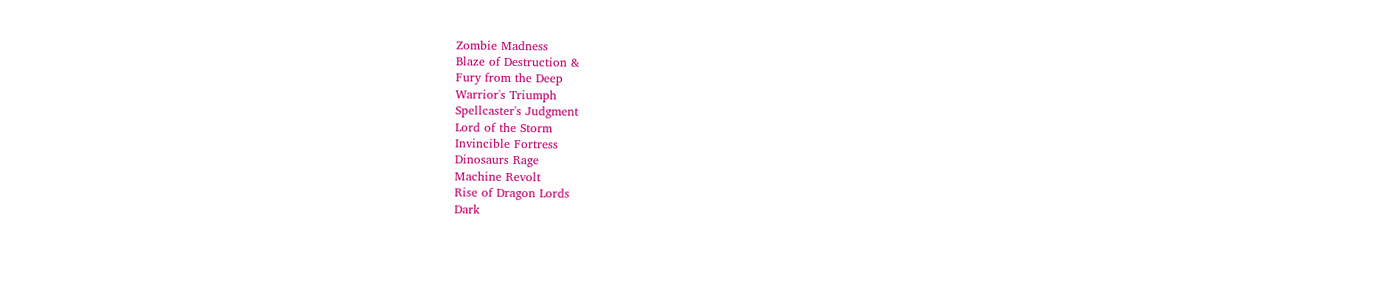Zombie Madness
Blaze of Destruction &
Fury from the Deep
Warrior's Triumph
Spellcaster's Judgment
Lord of the Storm
Invincible Fortress
Dinosaurs Rage
Machine Revolt
Rise of Dragon Lords
Dark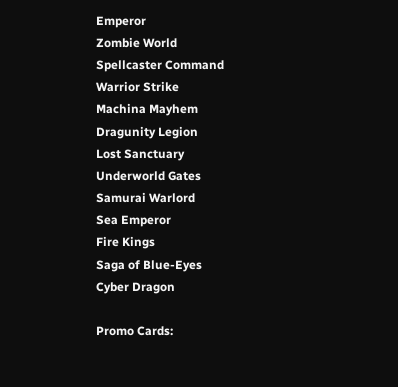Emperor
Zombie World
Spellcaster Command
Warrior Strike
Machina Mayhem
Dragunity Legion
Lost Sanctuary
Underworld Gates
Samurai Warlord
Sea Emperor
Fire Kings
Saga of Blue-Eyes
Cyber Dragon

Promo Cards: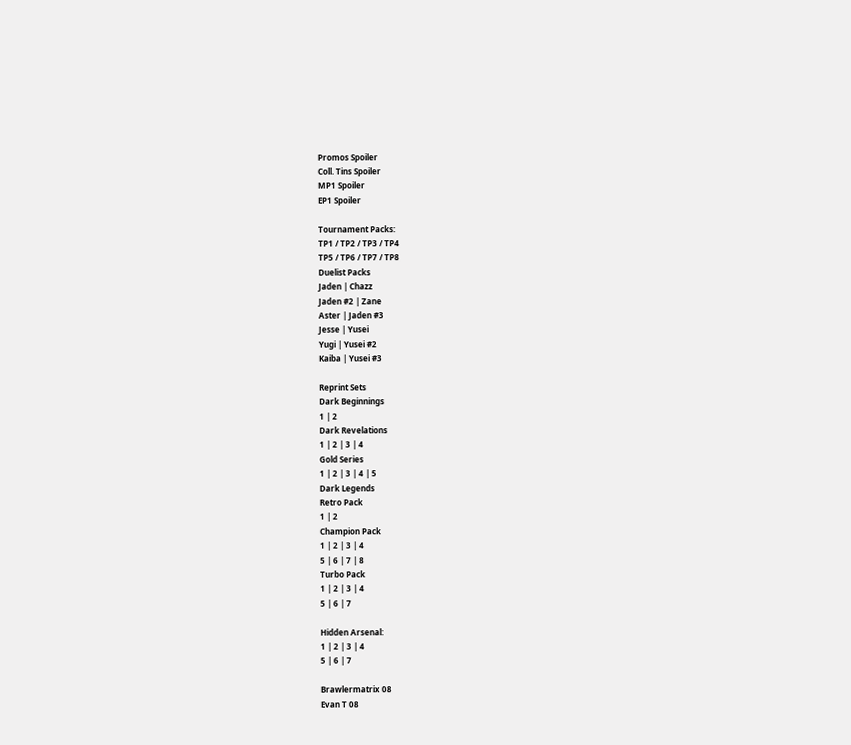Promos Spoiler
Coll. Tins Spoiler
MP1 Spoiler
EP1 Spoiler

Tournament Packs:
TP1 / TP2 / TP3 / TP4
TP5 / TP6 / TP7 / TP8
Duelist Packs
Jaden | Chazz
Jaden #2 | Zane
Aster | Jaden #3
Jesse | Yusei
Yugi | Yusei #2
Kaiba | Yusei #3

Reprint Sets
Dark Beginnings
1 | 2
Dark Revelations
1 | 2 | 3 | 4
Gold Series
1 | 2 | 3 | 4 | 5
Dark Legends
Retro Pack
1 | 2
Champion Pack
1 | 2 | 3 | 4
5 | 6 | 7 | 8
Turbo Pack
1 | 2 | 3 | 4
5 | 6 | 7

Hidden Arsenal:
1 | 2 | 3 | 4
5 | 6 | 7

Brawlermatrix 08
Evan T 08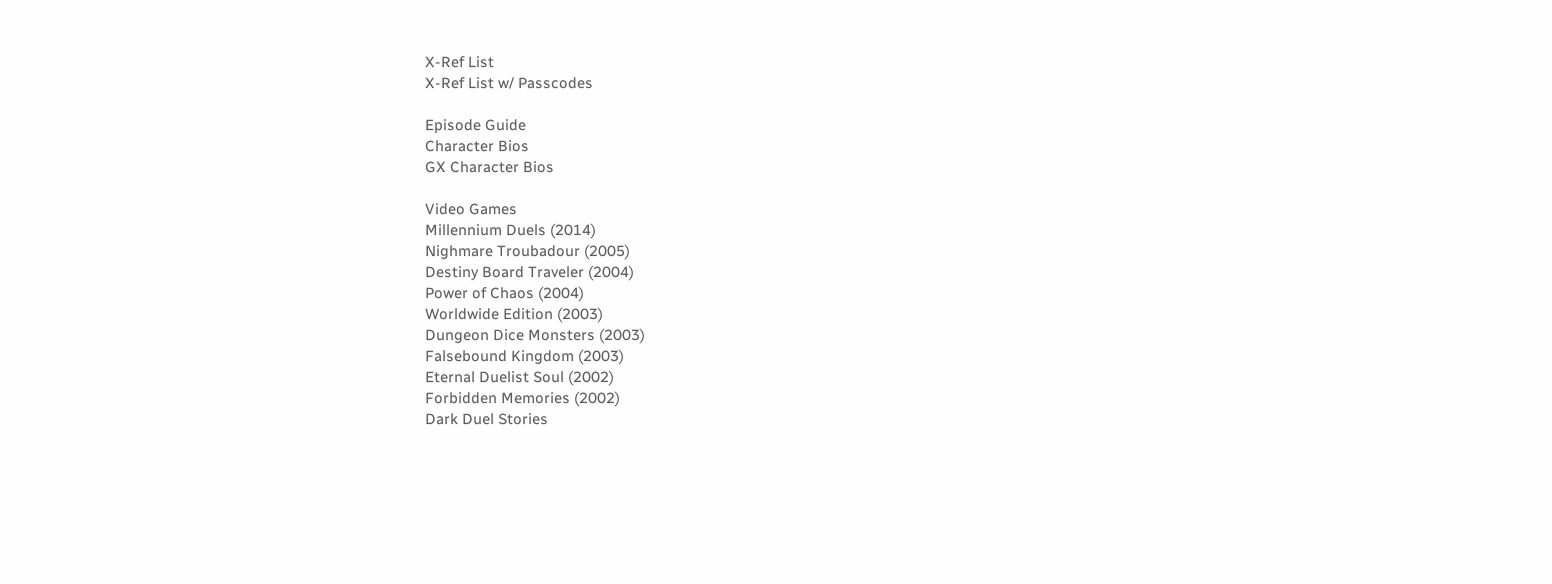X-Ref List
X-Ref List w/ Passcodes

Episode Guide
Character Bios
GX Character Bios

Video Games
Millennium Duels (2014)
Nighmare Troubadour (2005)
Destiny Board Traveler (2004)
Power of Chaos (2004)
Worldwide Edition (2003)
Dungeon Dice Monsters (2003)
Falsebound Kingdom (2003)
Eternal Duelist Soul (2002)
Forbidden Memories (2002)
Dark Duel Stories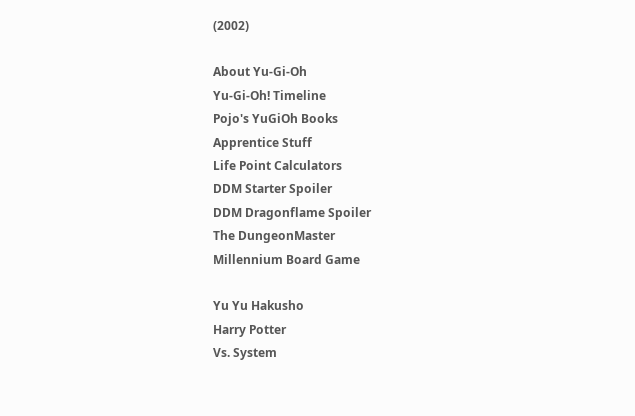(2002)

About Yu-Gi-Oh
Yu-Gi-Oh! Timeline
Pojo's YuGiOh Books
Apprentice Stuff
Life Point Calculators
DDM Starter Spoiler
DDM Dragonflame Spoiler
The DungeonMaster
Millennium Board Game

Yu Yu Hakusho
Harry Potter
Vs. System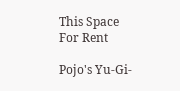This Space
For Rent

Pojo's Yu-Gi-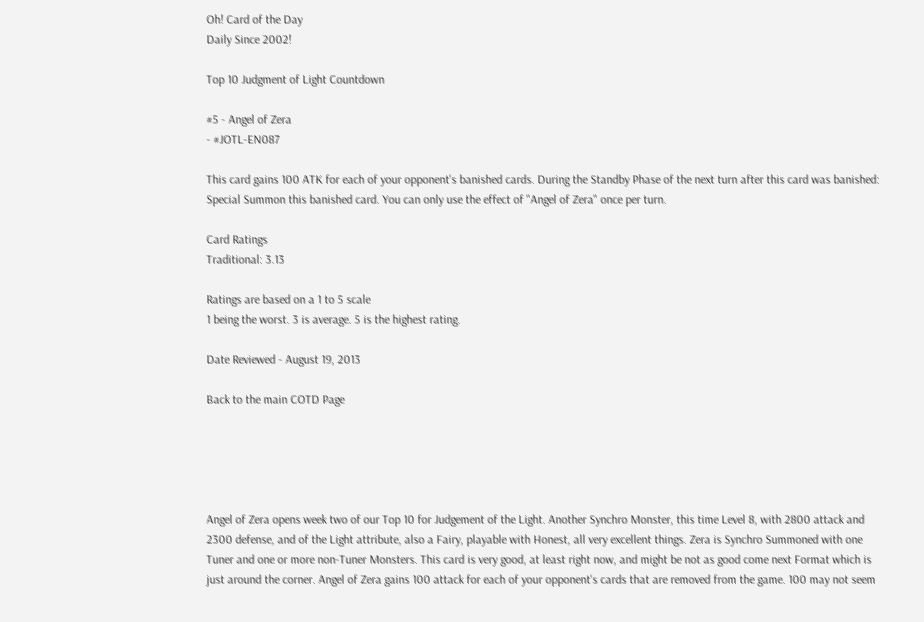Oh! Card of the Day
Daily Since 2002!

Top 10 Judgment of Light Countdown

#5 - Angel of Zera
- #JOTL-EN087

This card gains 100 ATK for each of your opponent's banished cards. During the Standby Phase of the next turn after this card was banished: Special Summon this banished card. You can only use the effect of "Angel of Zera" once per turn.

Card Ratings
Traditional: 3.13

Ratings are based on a 1 to 5 scale
1 being the worst. 3 is average. 5 is the highest rating.

Date Reviewed - August 19, 2013

Back to the main COTD Page





Angel of Zera opens week two of our Top 10 for Judgement of the Light. Another Synchro Monster, this time Level 8, with 2800 attack and 2300 defense, and of the Light attribute, also a Fairy, playable with Honest, all very excellent things. Zera is Synchro Summoned with one Tuner and one or more non-Tuner Monsters. This card is very good, at least right now, and might be not as good come next Format which is just around the corner. Angel of Zera gains 100 attack for each of your opponent's cards that are removed from the game. 100 may not seem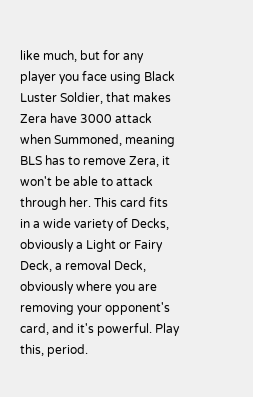like much, but for any player you face using Black Luster Soldier, that makes Zera have 3000 attack when Summoned, meaning BLS has to remove Zera, it won't be able to attack through her. This card fits in a wide variety of Decks, obviously a Light or Fairy Deck, a removal Deck, obviously where you are removing your opponent's card, and it's powerful. Play this, period.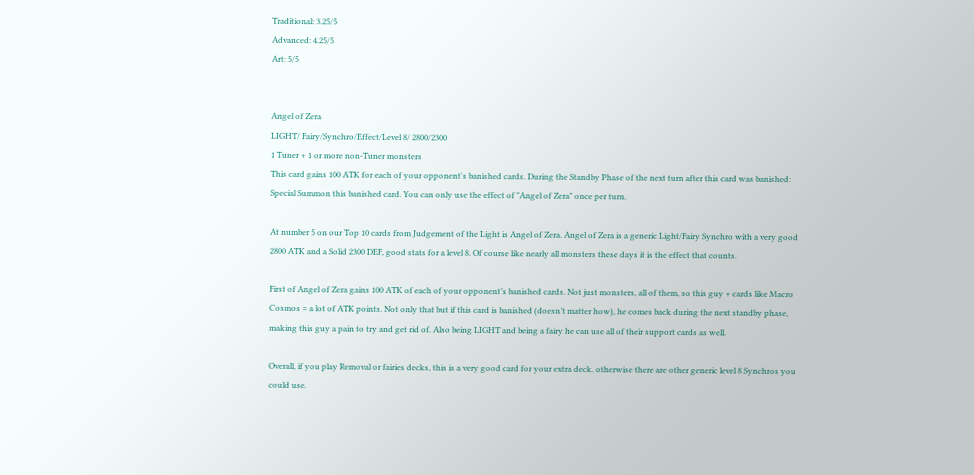Traditional: 3.25/5
Advanced: 4.25/5
Art: 5/5


Angel of Zera
LIGHT/ Fairy/Synchro/Effect/Level 8/ 2800/2300
1 Tuner + 1 or more non-Tuner monsters
This card gains 100 ATK for each of your opponent's banished cards. During the Standby Phase of the next turn after this card was banished: Special Summon this banished card. You can only use the effect of "Angel of Zera" once per turn.

At number 5 on our Top 10 cards from Judgement of the Light is Angel of Zera. Angel of Zera is a generic Light/Fairy Synchro with a very good 2800 ATK and a Solid 2300 DEF, good stats for a level 8. Of course like nearly all monsters these days it is the effect that counts.

First of Angel of Zera gains 100 ATK of each of your opponent’s banished cards. Not just monsters, all of them, so this guy + cards like Macro Cosmos = a lot of ATK points. Not only that but if this card is banished (doesn’t matter how), he comes back during the next standby phase, making this guy a pain to try and get rid of. Also being LIGHT and being a fairy he can use all of their support cards as well.

Overall, if you play Removal or fairies decks, this is a very good card for your extra deck. otherwise there are other generic level 8 Synchros you could use.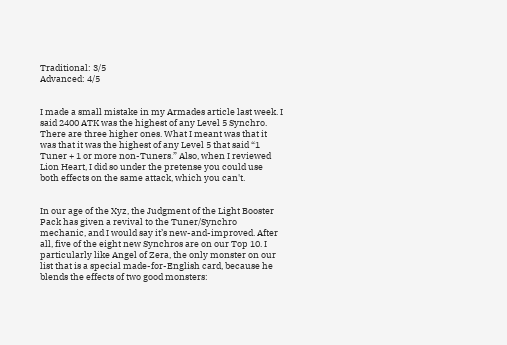Traditional: 3/5
Advanced: 4/5


I made a small mistake in my Armades article last week. I said 2400 ATK was the highest of any Level 5 Synchro. There are three higher ones. What I meant was that it was that it was the highest of any Level 5 that said “1 Tuner + 1 or more non-Tuners.” Also, when I reviewed Lion Heart, I did so under the pretense you could use both effects on the same attack, which you can't.


In our age of the Xyz, the Judgment of the Light Booster Pack has given a revival to the Tuner/Synchro mechanic, and I would say it’s new-and-improved. After all, five of the eight new Synchros are on our Top 10. I particularly like Angel of Zera, the only monster on our list that is a special made-for-English card, because he blends the effects of two good monsters: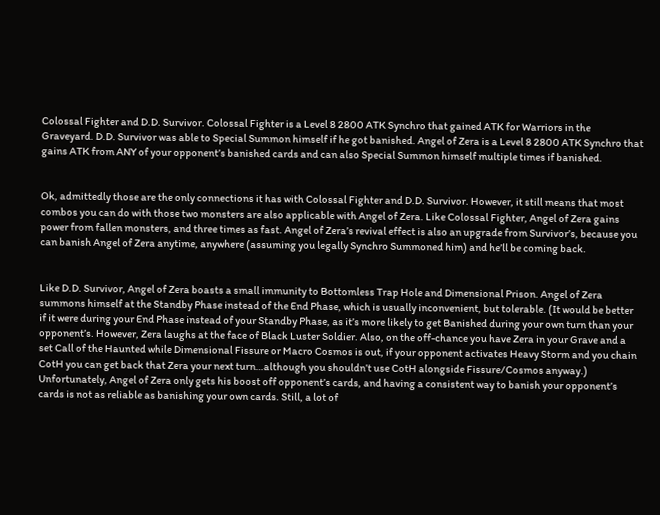Colossal Fighter and D.D. Survivor. Colossal Fighter is a Level 8 2800 ATK Synchro that gained ATK for Warriors in the Graveyard. D.D. Survivor was able to Special Summon himself if he got banished. Angel of Zera is a Level 8 2800 ATK Synchro that gains ATK from ANY of your opponent’s banished cards and can also Special Summon himself multiple times if banished.


Ok, admittedly those are the only connections it has with Colossal Fighter and D.D. Survivor. However, it still means that most combos you can do with those two monsters are also applicable with Angel of Zera. Like Colossal Fighter, Angel of Zera gains power from fallen monsters, and three times as fast. Angel of Zera’s revival effect is also an upgrade from Survivor’s, because you can banish Angel of Zera anytime, anywhere (assuming you legally Synchro Summoned him) and he’ll be coming back.


Like D.D. Survivor, Angel of Zera boasts a small immunity to Bottomless Trap Hole and Dimensional Prison. Angel of Zera summons himself at the Standby Phase instead of the End Phase, which is usually inconvenient, but tolerable. (It would be better if it were during your End Phase instead of your Standby Phase, as it’s more likely to get Banished during your own turn than your opponent’s. However, Zera laughs at the face of Black Luster Soldier. Also, on the off-chance you have Zera in your Grave and a set Call of the Haunted while Dimensional Fissure or Macro Cosmos is out, if your opponent activates Heavy Storm and you chain CotH you can get back that Zera your next turn…although you shouldn’t use CotH alongside Fissure/Cosmos anyway.) Unfortunately, Angel of Zera only gets his boost off opponent’s cards, and having a consistent way to banish your opponent’s cards is not as reliable as banishing your own cards. Still, a lot of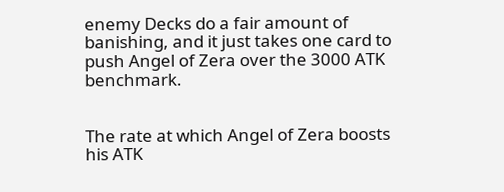enemy Decks do a fair amount of banishing, and it just takes one card to push Angel of Zera over the 3000 ATK benchmark.


The rate at which Angel of Zera boosts his ATK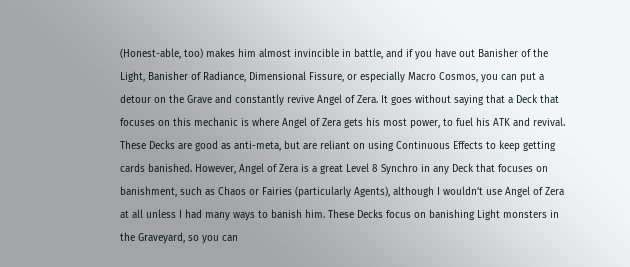(Honest-able, too) makes him almost invincible in battle, and if you have out Banisher of the Light, Banisher of Radiance, Dimensional Fissure, or especially Macro Cosmos, you can put a detour on the Grave and constantly revive Angel of Zera. It goes without saying that a Deck that focuses on this mechanic is where Angel of Zera gets his most power, to fuel his ATK and revival. These Decks are good as anti-meta, but are reliant on using Continuous Effects to keep getting cards banished. However, Angel of Zera is a great Level 8 Synchro in any Deck that focuses on banishment, such as Chaos or Fairies (particularly Agents), although I wouldn’t use Angel of Zera at all unless I had many ways to banish him. These Decks focus on banishing Light monsters in the Graveyard, so you can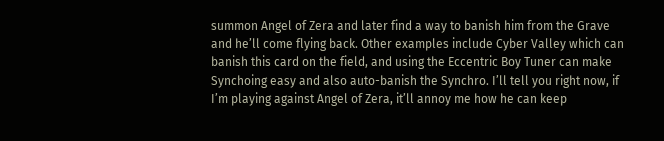summon Angel of Zera and later find a way to banish him from the Grave and he’ll come flying back. Other examples include Cyber Valley which can banish this card on the field, and using the Eccentric Boy Tuner can make Synchoing easy and also auto-banish the Synchro. I’ll tell you right now, if I’m playing against Angel of Zera, it’ll annoy me how he can keep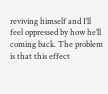reviving himself and I’ll feel oppressed by how he’ll coming back. The problem is that this effect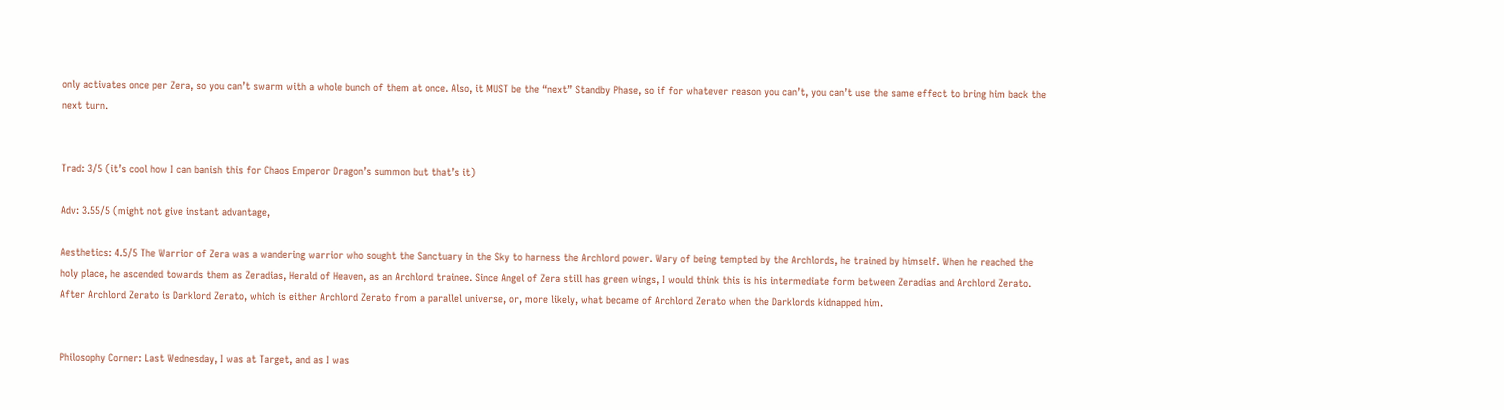only activates once per Zera, so you can’t swarm with a whole bunch of them at once. Also, it MUST be the “next” Standby Phase, so if for whatever reason you can’t, you can’t use the same effect to bring him back the next turn.


Trad: 3/5 (it’s cool how I can banish this for Chaos Emperor Dragon’s summon but that’s it)

Adv: 3.55/5 (might not give instant advantage,

Aesthetics: 4.5/5 The Warrior of Zera was a wandering warrior who sought the Sanctuary in the Sky to harness the Archlord power. Wary of being tempted by the Archlords, he trained by himself. When he reached the holy place, he ascended towards them as Zeradias, Herald of Heaven, as an Archlord trainee. Since Angel of Zera still has green wings, I would think this is his intermediate form between Zeradias and Archlord Zerato. After Archlord Zerato is Darklord Zerato, which is either Archlord Zerato from a parallel universe, or, more likely, what became of Archlord Zerato when the Darklords kidnapped him.


Philosophy Corner: Last Wednesday, I was at Target, and as I was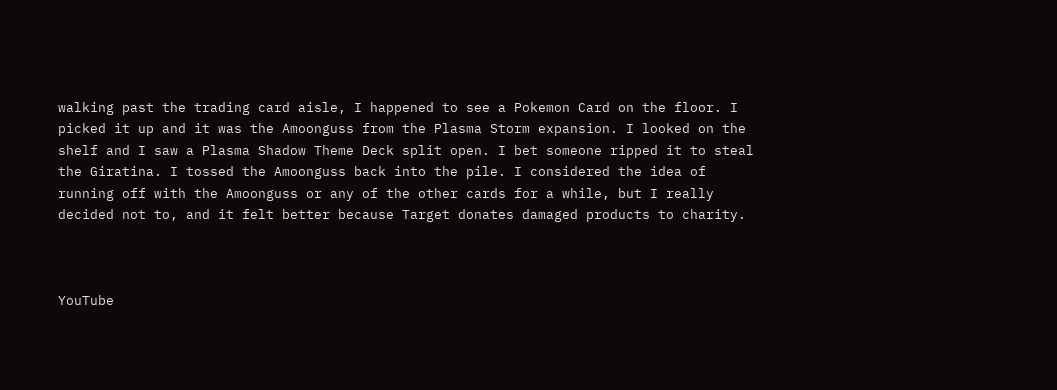walking past the trading card aisle, I happened to see a Pokemon Card on the floor. I picked it up and it was the Amoonguss from the Plasma Storm expansion. I looked on the shelf and I saw a Plasma Shadow Theme Deck split open. I bet someone ripped it to steal the Giratina. I tossed the Amoonguss back into the pile. I considered the idea of running off with the Amoonguss or any of the other cards for a while, but I really decided not to, and it felt better because Target donates damaged products to charity.



YouTube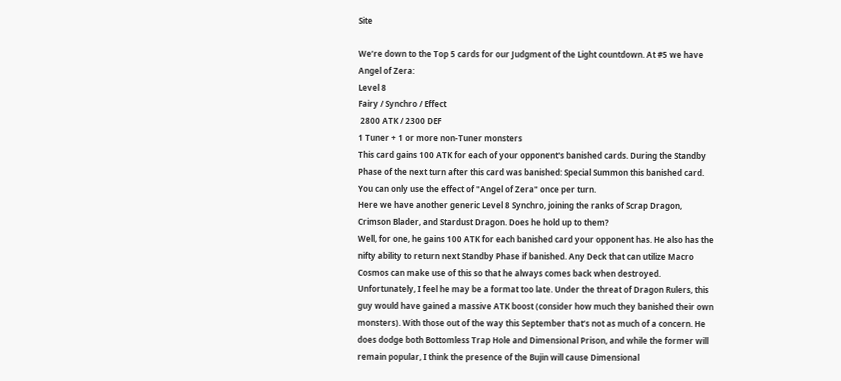Site

We’re down to the Top 5 cards for our Judgment of the Light countdown. At #5 we have Angel of Zera:
Level 8
Fairy / Synchro / Effect
 2800 ATK / 2300 DEF
1 Tuner + 1 or more non-Tuner monsters
This card gains 100 ATK for each of your opponent's banished cards. During the Standby Phase of the next turn after this card was banished: Special Summon this banished card. You can only use the effect of "Angel of Zera" once per turn.
Here we have another generic Level 8 Synchro, joining the ranks of Scrap Dragon, Crimson Blader, and Stardust Dragon. Does he hold up to them?
Well, for one, he gains 100 ATK for each banished card your opponent has. He also has the nifty ability to return next Standby Phase if banished. Any Deck that can utilize Macro Cosmos can make use of this so that he always comes back when destroyed.
Unfortunately, I feel he may be a format too late. Under the threat of Dragon Rulers, this guy would have gained a massive ATK boost (consider how much they banished their own monsters). With those out of the way this September that’s not as much of a concern. He does dodge both Bottomless Trap Hole and Dimensional Prison, and while the former will remain popular, I think the presence of the Bujin will cause Dimensional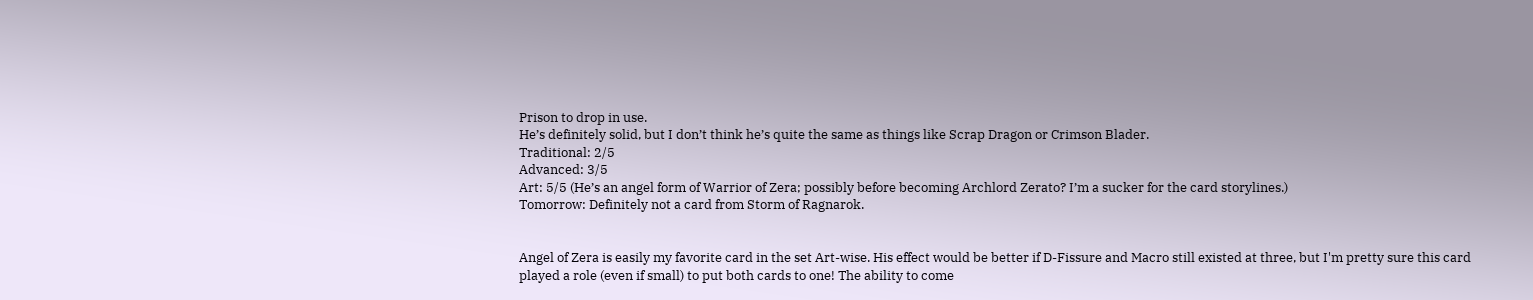Prison to drop in use.
He’s definitely solid, but I don’t think he’s quite the same as things like Scrap Dragon or Crimson Blader.
Traditional: 2/5
Advanced: 3/5
Art: 5/5 (He’s an angel form of Warrior of Zera; possibly before becoming Archlord Zerato? I’m a sucker for the card storylines.)
Tomorrow: Definitely not a card from Storm of Ragnarok.


Angel of Zera is easily my favorite card in the set Art-wise. His effect would be better if D-Fissure and Macro still existed at three, but I'm pretty sure this card played a role (even if small) to put both cards to one! The ability to come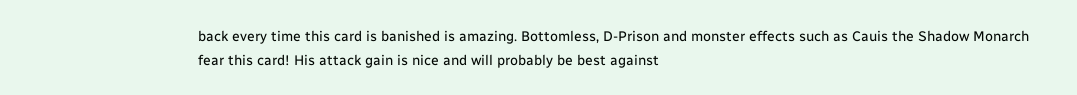back every time this card is banished is amazing. Bottomless, D-Prison and monster effects such as Cauis the Shadow Monarch fear this card! His attack gain is nice and will probably be best against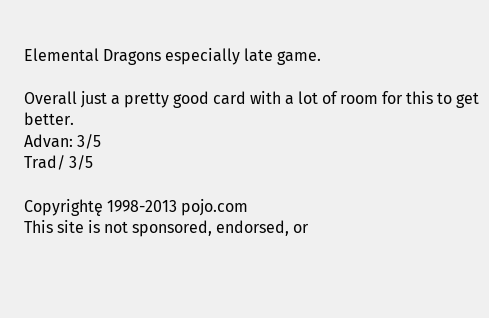Elemental Dragons especially late game.

Overall just a pretty good card with a lot of room for this to get better.
Advan: 3/5
Trad/ 3/5

Copyrightę 1998-2013 pojo.com
This site is not sponsored, endorsed, or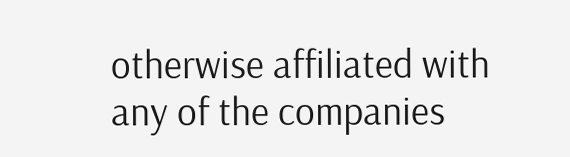otherwise affiliated with any of the companies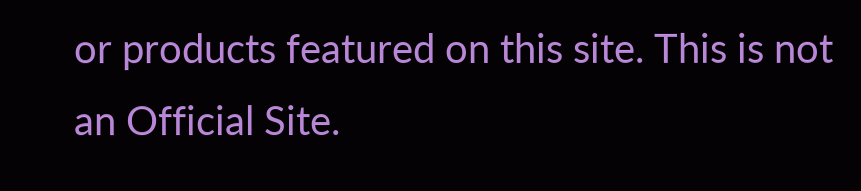or products featured on this site. This is not an Official Site.